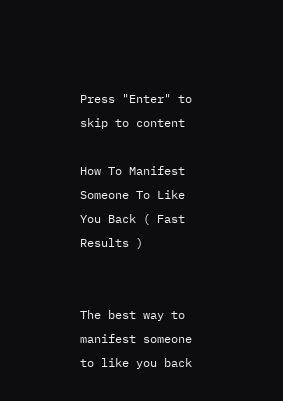Press "Enter" to skip to content

How To Manifest Someone To Like You Back ( Fast Results )


The best way to manifest someone to like you back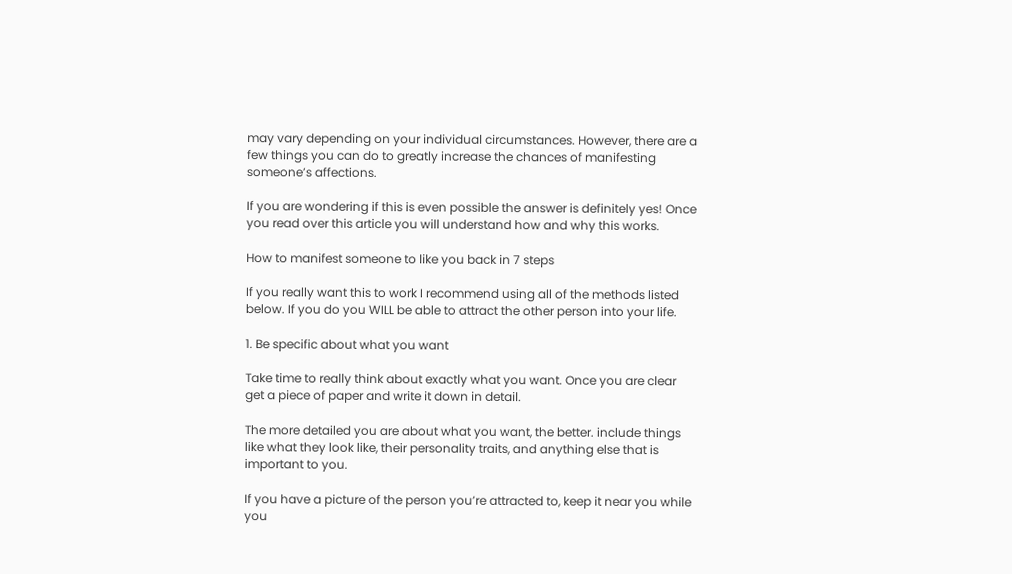may vary depending on your individual circumstances. However, there are a few things you can do to greatly increase the chances of manifesting someone’s affections.

If you are wondering if this is even possible the answer is definitely yes! Once you read over this article you will understand how and why this works.

How to manifest someone to like you back in 7 steps

If you really want this to work I recommend using all of the methods listed below. If you do you WILL be able to attract the other person into your life.

1. Be specific about what you want

Take time to really think about exactly what you want. Once you are clear get a piece of paper and write it down in detail.

The more detailed you are about what you want, the better. include things like what they look like, their personality traits, and anything else that is important to you.

If you have a picture of the person you’re attracted to, keep it near you while you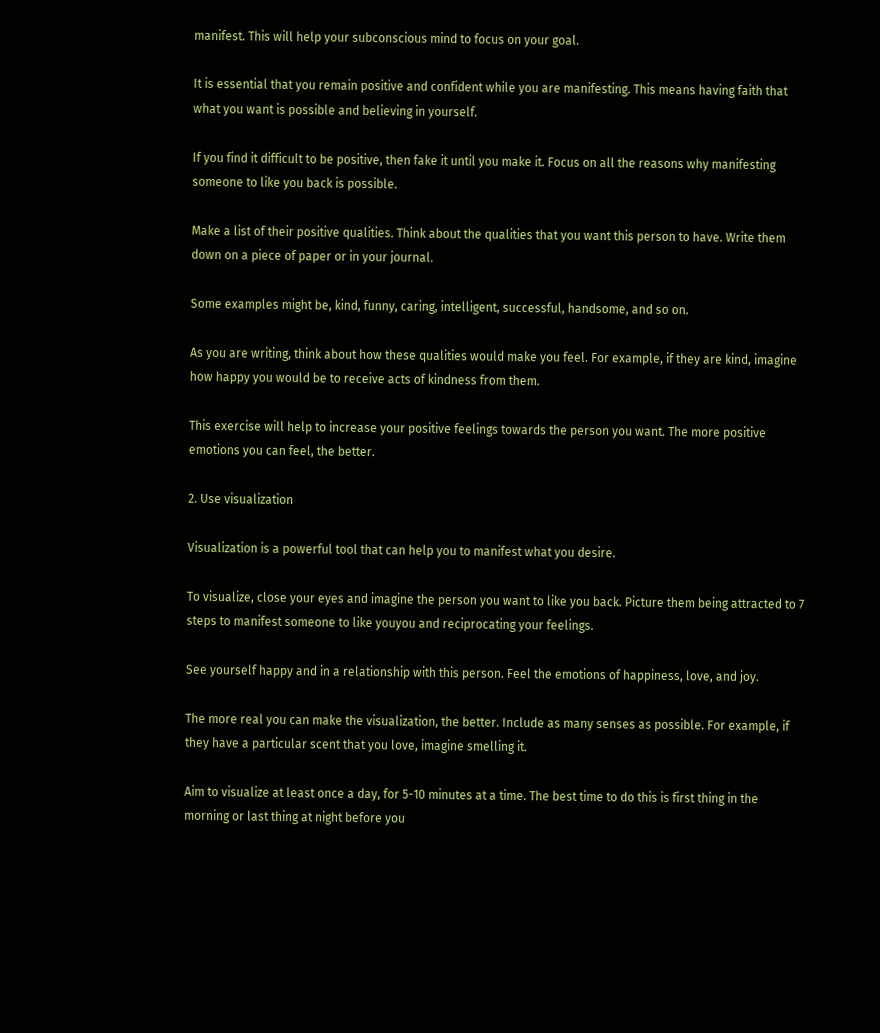manifest. This will help your subconscious mind to focus on your goal.

It is essential that you remain positive and confident while you are manifesting. This means having faith that what you want is possible and believing in yourself.

If you find it difficult to be positive, then fake it until you make it. Focus on all the reasons why manifesting someone to like you back is possible.

Make a list of their positive qualities. Think about the qualities that you want this person to have. Write them down on a piece of paper or in your journal.

Some examples might be, kind, funny, caring, intelligent, successful, handsome, and so on.

As you are writing, think about how these qualities would make you feel. For example, if they are kind, imagine how happy you would be to receive acts of kindness from them.

This exercise will help to increase your positive feelings towards the person you want. The more positive emotions you can feel, the better.

2. Use visualization

Visualization is a powerful tool that can help you to manifest what you desire.

To visualize, close your eyes and imagine the person you want to like you back. Picture them being attracted to 7 steps to manifest someone to like youyou and reciprocating your feelings.

See yourself happy and in a relationship with this person. Feel the emotions of happiness, love, and joy.

The more real you can make the visualization, the better. Include as many senses as possible. For example, if they have a particular scent that you love, imagine smelling it.

Aim to visualize at least once a day, for 5-10 minutes at a time. The best time to do this is first thing in the morning or last thing at night before you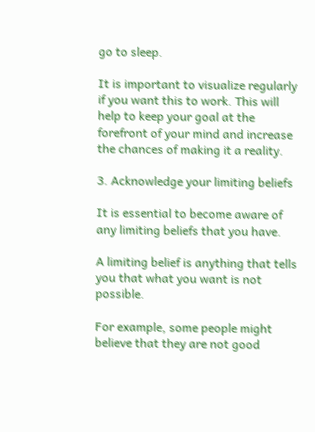go to sleep.

It is important to visualize regularly if you want this to work. This will help to keep your goal at the forefront of your mind and increase the chances of making it a reality.

3. Acknowledge your limiting beliefs

It is essential to become aware of any limiting beliefs that you have.

A limiting belief is anything that tells you that what you want is not possible.

For example, some people might believe that they are not good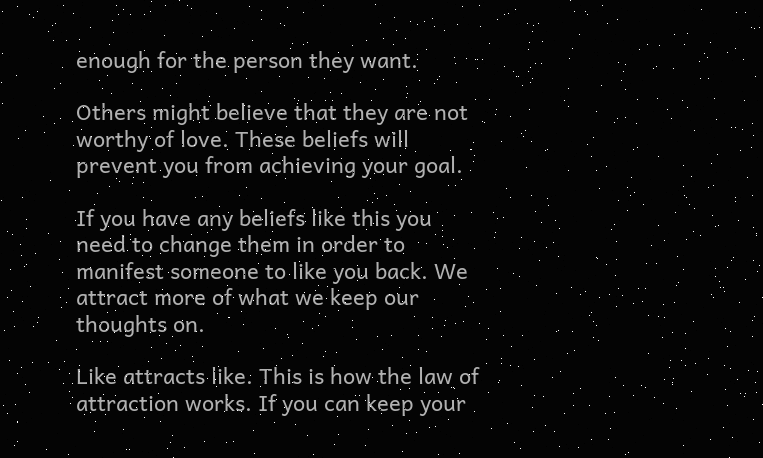enough for the person they want.

Others might believe that they are not worthy of love. These beliefs will prevent you from achieving your goal.

If you have any beliefs like this you need to change them in order to manifest someone to like you back. We attract more of what we keep our thoughts on.

Like attracts like. This is how the law of attraction works. If you can keep your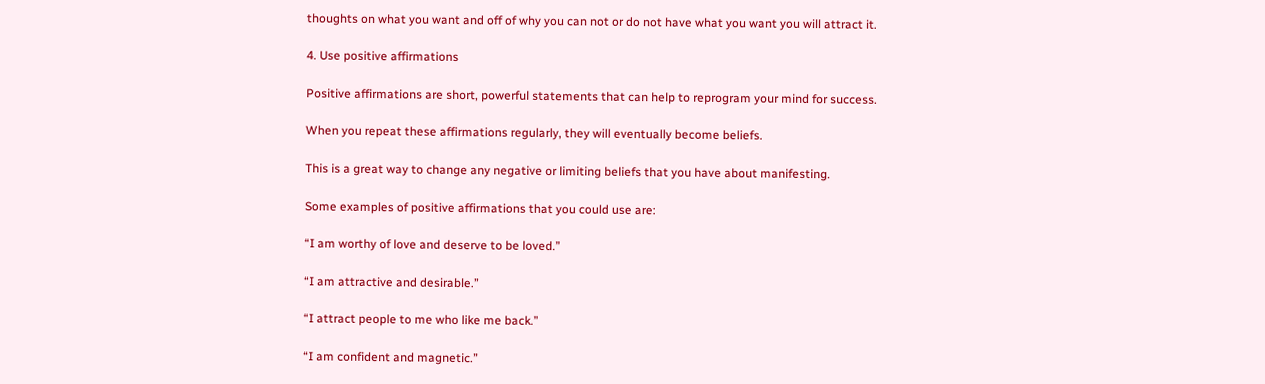thoughts on what you want and off of why you can not or do not have what you want you will attract it.

4. Use positive affirmations

Positive affirmations are short, powerful statements that can help to reprogram your mind for success.

When you repeat these affirmations regularly, they will eventually become beliefs.

This is a great way to change any negative or limiting beliefs that you have about manifesting.

Some examples of positive affirmations that you could use are:

“I am worthy of love and deserve to be loved.”

“I am attractive and desirable.”

“I attract people to me who like me back.”

“I am confident and magnetic.”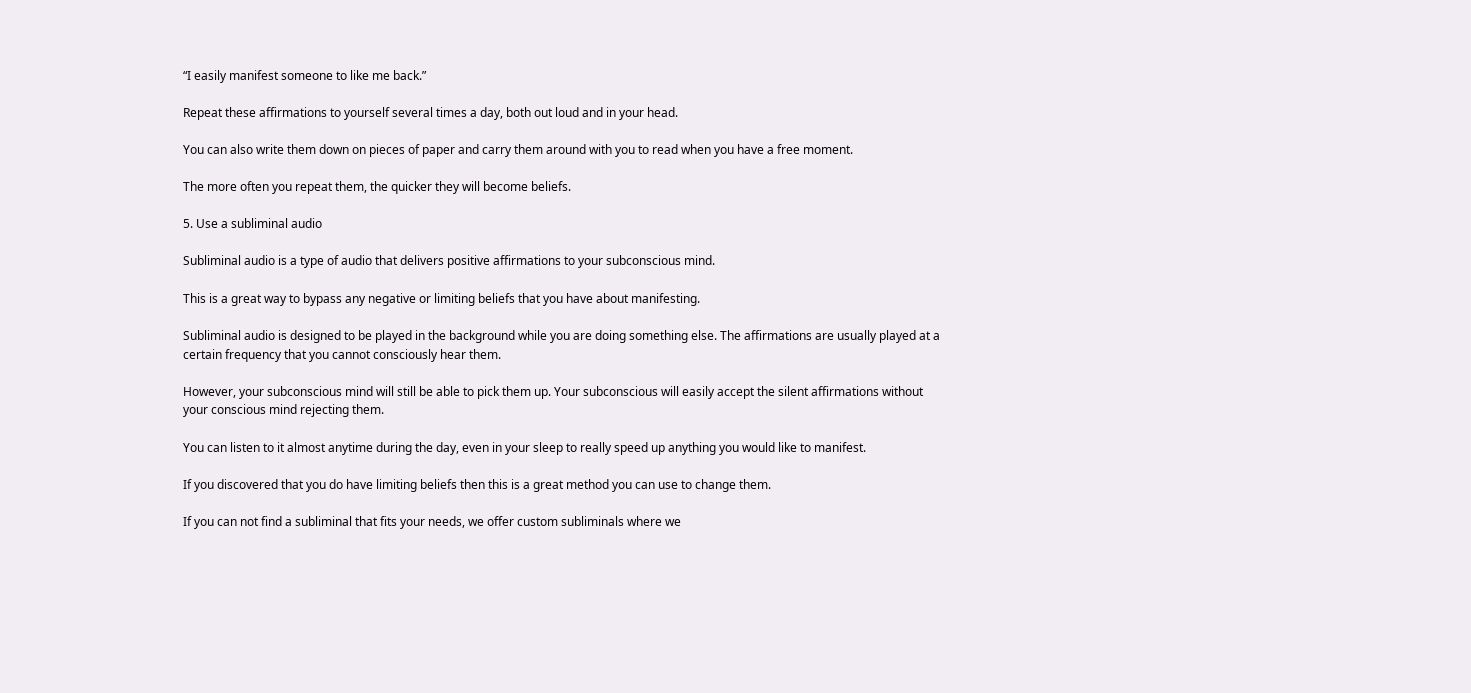“I easily manifest someone to like me back.”

Repeat these affirmations to yourself several times a day, both out loud and in your head.

You can also write them down on pieces of paper and carry them around with you to read when you have a free moment.

The more often you repeat them, the quicker they will become beliefs.

5. Use a subliminal audio

Subliminal audio is a type of audio that delivers positive affirmations to your subconscious mind.

This is a great way to bypass any negative or limiting beliefs that you have about manifesting.

Subliminal audio is designed to be played in the background while you are doing something else. The affirmations are usually played at a certain frequency that you cannot consciously hear them.

However, your subconscious mind will still be able to pick them up. Your subconscious will easily accept the silent affirmations without your conscious mind rejecting them.

You can listen to it almost anytime during the day, even in your sleep to really speed up anything you would like to manifest.

If you discovered that you do have limiting beliefs then this is a great method you can use to change them.

If you can not find a subliminal that fits your needs, we offer custom subliminals where we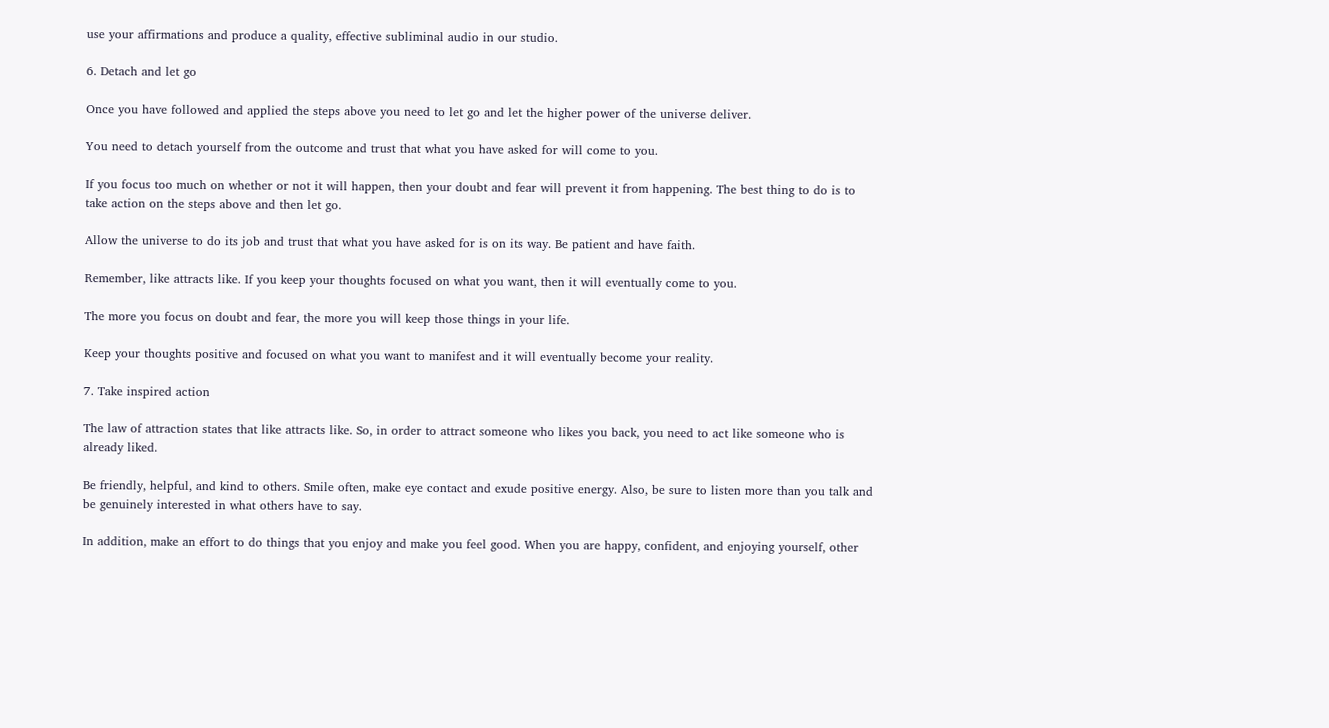use your affirmations and produce a quality, effective subliminal audio in our studio.

6. Detach and let go

Once you have followed and applied the steps above you need to let go and let the higher power of the universe deliver.

You need to detach yourself from the outcome and trust that what you have asked for will come to you.

If you focus too much on whether or not it will happen, then your doubt and fear will prevent it from happening. The best thing to do is to take action on the steps above and then let go.

Allow the universe to do its job and trust that what you have asked for is on its way. Be patient and have faith.

Remember, like attracts like. If you keep your thoughts focused on what you want, then it will eventually come to you.

The more you focus on doubt and fear, the more you will keep those things in your life.

Keep your thoughts positive and focused on what you want to manifest and it will eventually become your reality.

7. Take inspired action

The law of attraction states that like attracts like. So, in order to attract someone who likes you back, you need to act like someone who is already liked.

Be friendly, helpful, and kind to others. Smile often, make eye contact and exude positive energy. Also, be sure to listen more than you talk and be genuinely interested in what others have to say.

In addition, make an effort to do things that you enjoy and make you feel good. When you are happy, confident, and enjoying yourself, other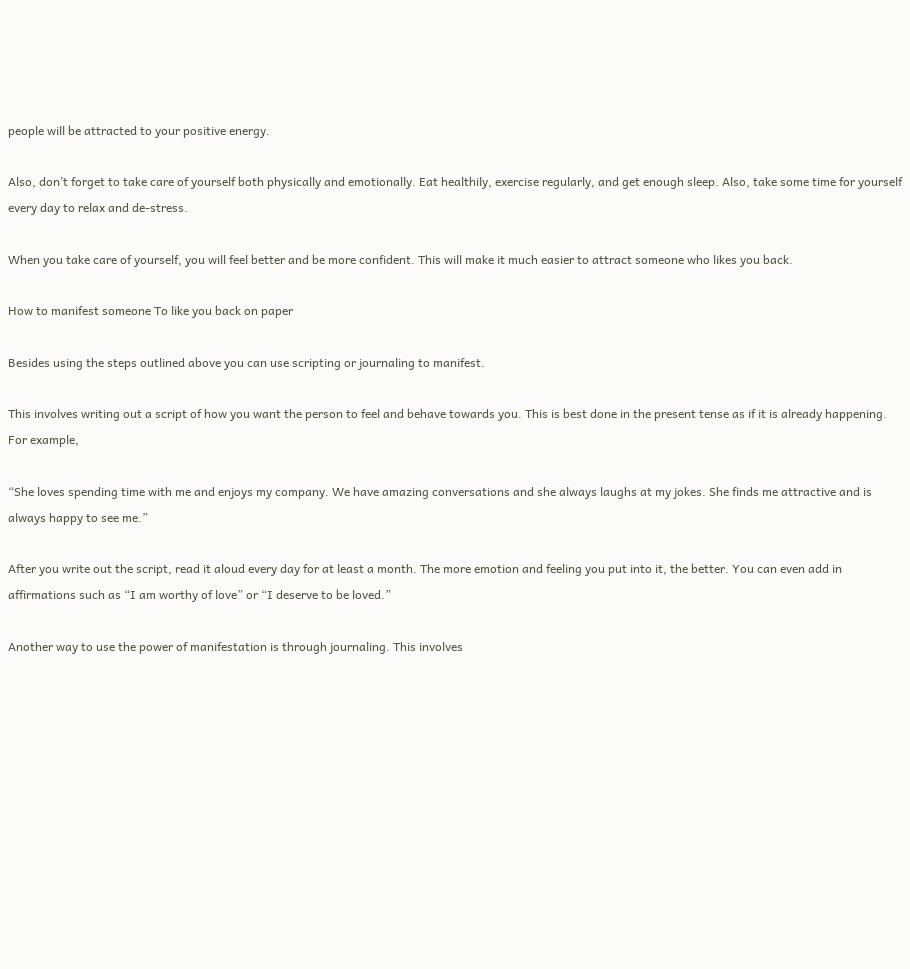people will be attracted to your positive energy.

Also, don’t forget to take care of yourself both physically and emotionally. Eat healthily, exercise regularly, and get enough sleep. Also, take some time for yourself every day to relax and de-stress.

When you take care of yourself, you will feel better and be more confident. This will make it much easier to attract someone who likes you back.

How to manifest someone To like you back on paper

Besides using the steps outlined above you can use scripting or journaling to manifest.

This involves writing out a script of how you want the person to feel and behave towards you. This is best done in the present tense as if it is already happening. For example,

“She loves spending time with me and enjoys my company. We have amazing conversations and she always laughs at my jokes. She finds me attractive and is always happy to see me.”

After you write out the script, read it aloud every day for at least a month. The more emotion and feeling you put into it, the better. You can even add in affirmations such as “I am worthy of love” or “I deserve to be loved.”

Another way to use the power of manifestation is through journaling. This involves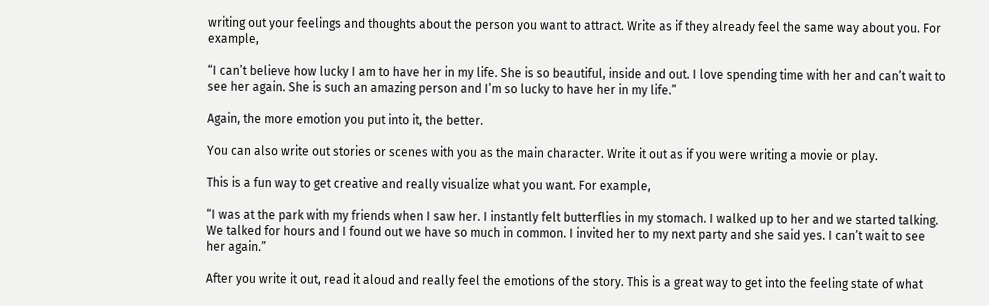writing out your feelings and thoughts about the person you want to attract. Write as if they already feel the same way about you. For example,

“I can’t believe how lucky I am to have her in my life. She is so beautiful, inside and out. I love spending time with her and can’t wait to see her again. She is such an amazing person and I’m so lucky to have her in my life.”

Again, the more emotion you put into it, the better.

You can also write out stories or scenes with you as the main character. Write it out as if you were writing a movie or play.

This is a fun way to get creative and really visualize what you want. For example,

“I was at the park with my friends when I saw her. I instantly felt butterflies in my stomach. I walked up to her and we started talking. We talked for hours and I found out we have so much in common. I invited her to my next party and she said yes. I can’t wait to see her again.”

After you write it out, read it aloud and really feel the emotions of the story. This is a great way to get into the feeling state of what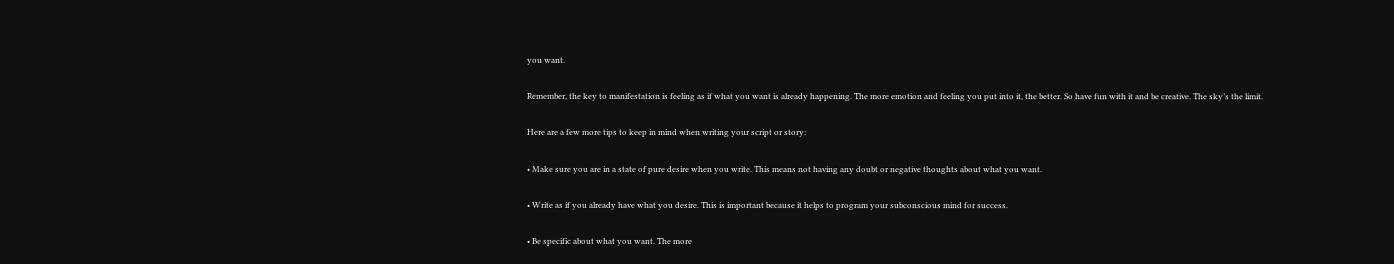you want.

Remember, the key to manifestation is feeling as if what you want is already happening. The more emotion and feeling you put into it, the better. So have fun with it and be creative. The sky’s the limit.

Here are a few more tips to keep in mind when writing your script or story:

• Make sure you are in a state of pure desire when you write. This means not having any doubt or negative thoughts about what you want.

• Write as if you already have what you desire. This is important because it helps to program your subconscious mind for success.

• Be specific about what you want. The more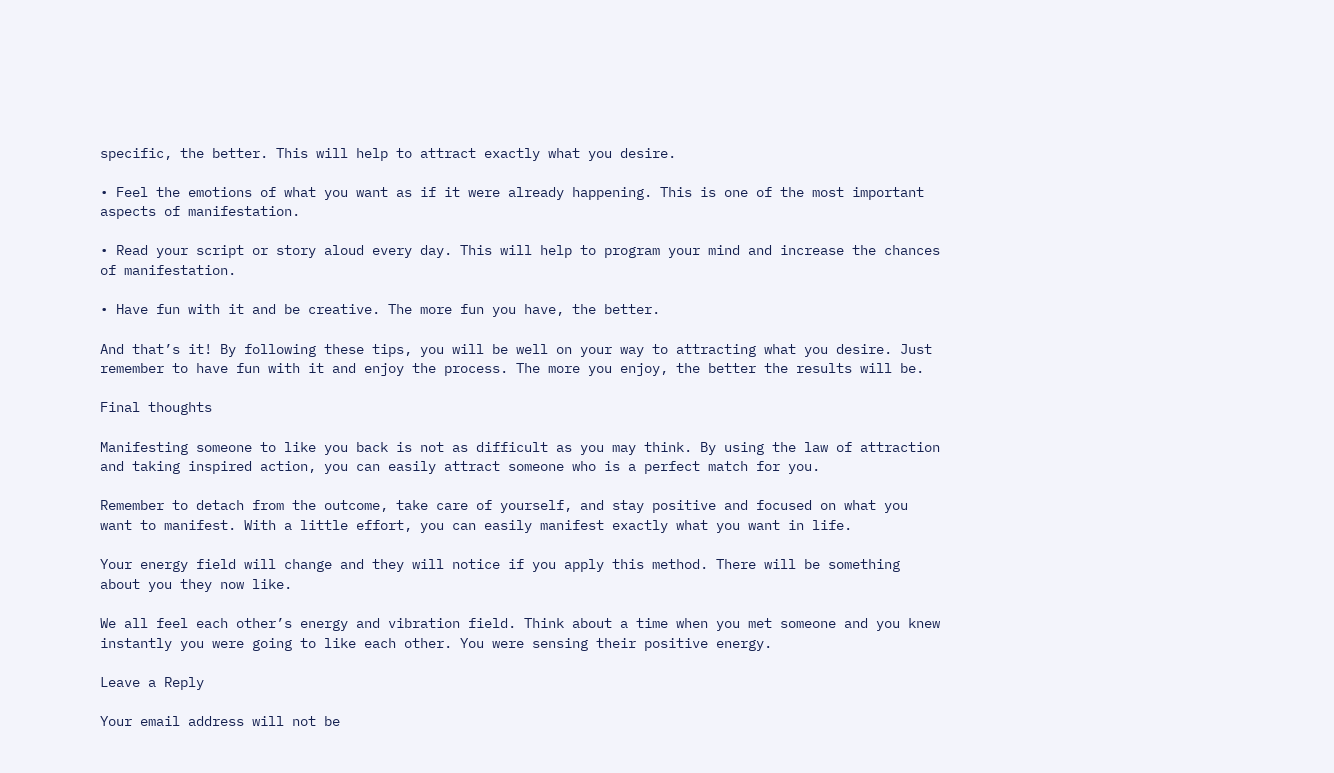specific, the better. This will help to attract exactly what you desire.

• Feel the emotions of what you want as if it were already happening. This is one of the most important aspects of manifestation.

• Read your script or story aloud every day. This will help to program your mind and increase the chances of manifestation.

• Have fun with it and be creative. The more fun you have, the better.

And that’s it! By following these tips, you will be well on your way to attracting what you desire. Just remember to have fun with it and enjoy the process. The more you enjoy, the better the results will be.

Final thoughts

Manifesting someone to like you back is not as difficult as you may think. By using the law of attraction and taking inspired action, you can easily attract someone who is a perfect match for you.

Remember to detach from the outcome, take care of yourself, and stay positive and focused on what you want to manifest. With a little effort, you can easily manifest exactly what you want in life.

Your energy field will change and they will notice if you apply this method. There will be something about you they now like.

We all feel each other’s energy and vibration field. Think about a time when you met someone and you knew instantly you were going to like each other. You were sensing their positive energy.

Leave a Reply

Your email address will not be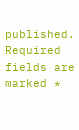published. Required fields are marked *